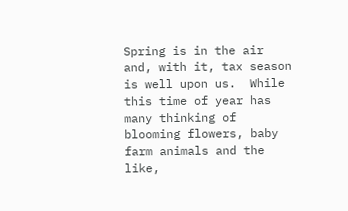Spring is in the air and, with it, tax season is well upon us.  While this time of year has many thinking of blooming flowers, baby farm animals and the like,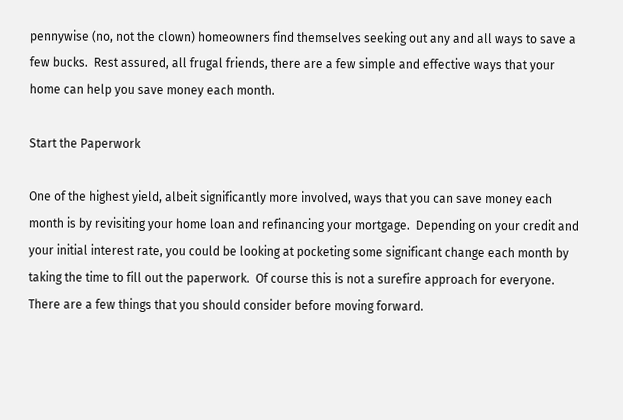pennywise (no, not the clown) homeowners find themselves seeking out any and all ways to save a few bucks.  Rest assured, all frugal friends, there are a few simple and effective ways that your home can help you save money each month.

Start the Paperwork

One of the highest yield, albeit significantly more involved, ways that you can save money each month is by revisiting your home loan and refinancing your mortgage.  Depending on your credit and your initial interest rate, you could be looking at pocketing some significant change each month by taking the time to fill out the paperwork.  Of course this is not a surefire approach for everyone.  There are a few things that you should consider before moving forward.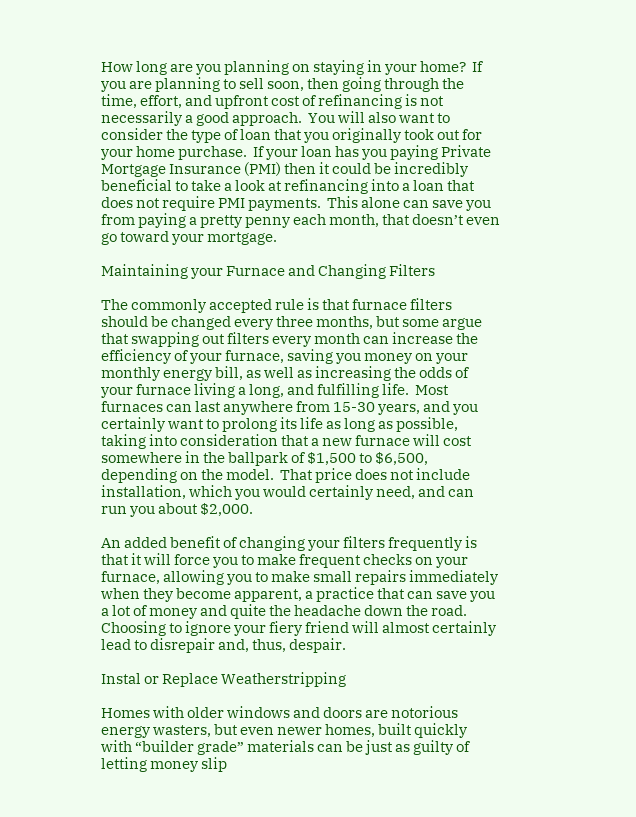How long are you planning on staying in your home?  If you are planning to sell soon, then going through the time, effort, and upfront cost of refinancing is not necessarily a good approach.  You will also want to consider the type of loan that you originally took out for your home purchase.  If your loan has you paying Private Mortgage Insurance (PMI) then it could be incredibly beneficial to take a look at refinancing into a loan that does not require PMI payments.  This alone can save you from paying a pretty penny each month, that doesn’t even go toward your mortgage.

Maintaining your Furnace and Changing Filters

The commonly accepted rule is that furnace filters should be changed every three months, but some argue that swapping out filters every month can increase the efficiency of your furnace, saving you money on your monthly energy bill, as well as increasing the odds of your furnace living a long, and fulfilling life.  Most furnaces can last anywhere from 15-30 years, and you certainly want to prolong its life as long as possible, taking into consideration that a new furnace will cost somewhere in the ballpark of $1,500 to $6,500, depending on the model.  That price does not include installation, which you would certainly need, and can run you about $2,000.

An added benefit of changing your filters frequently is that it will force you to make frequent checks on your furnace, allowing you to make small repairs immediately when they become apparent, a practice that can save you a lot of money and quite the headache down the road.  Choosing to ignore your fiery friend will almost certainly lead to disrepair and, thus, despair.

Instal or Replace Weatherstripping

Homes with older windows and doors are notorious energy wasters, but even newer homes, built quickly with “builder grade” materials can be just as guilty of letting money slip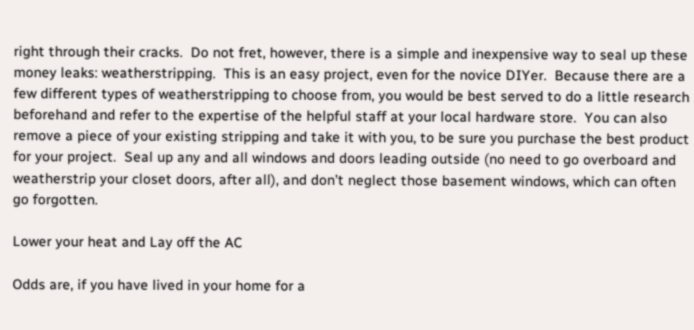right through their cracks.  Do not fret, however, there is a simple and inexpensive way to seal up these money leaks: weatherstripping.  This is an easy project, even for the novice DIYer.  Because there are a few different types of weatherstripping to choose from, you would be best served to do a little research beforehand and refer to the expertise of the helpful staff at your local hardware store.  You can also remove a piece of your existing stripping and take it with you, to be sure you purchase the best product for your project.  Seal up any and all windows and doors leading outside (no need to go overboard and weatherstrip your closet doors, after all), and don’t neglect those basement windows, which can often go forgotten.

Lower your heat and Lay off the AC

Odds are, if you have lived in your home for a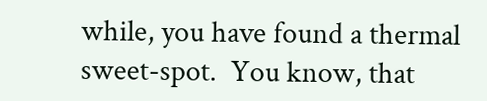while, you have found a thermal sweet-spot.  You know, that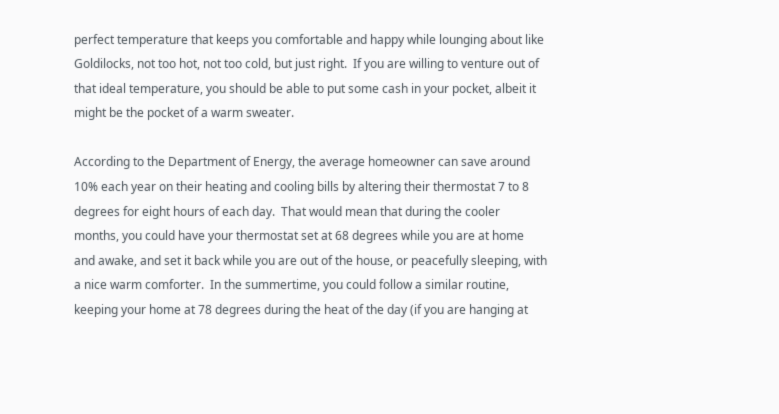perfect temperature that keeps you comfortable and happy while lounging about like Goldilocks, not too hot, not too cold, but just right.  If you are willing to venture out of that ideal temperature, you should be able to put some cash in your pocket, albeit it might be the pocket of a warm sweater.

According to the Department of Energy, the average homeowner can save around 10% each year on their heating and cooling bills by altering their thermostat 7 to 8 degrees for eight hours of each day.  That would mean that during the cooler months, you could have your thermostat set at 68 degrees while you are at home and awake, and set it back while you are out of the house, or peacefully sleeping, with a nice warm comforter.  In the summertime, you could follow a similar routine, keeping your home at 78 degrees during the heat of the day (if you are hanging at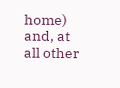home) and, at all other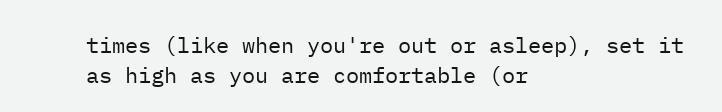times (like when you're out or asleep), set it as high as you are comfortable (or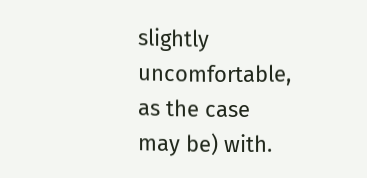slightly uncomfortable, as the case may be) with.